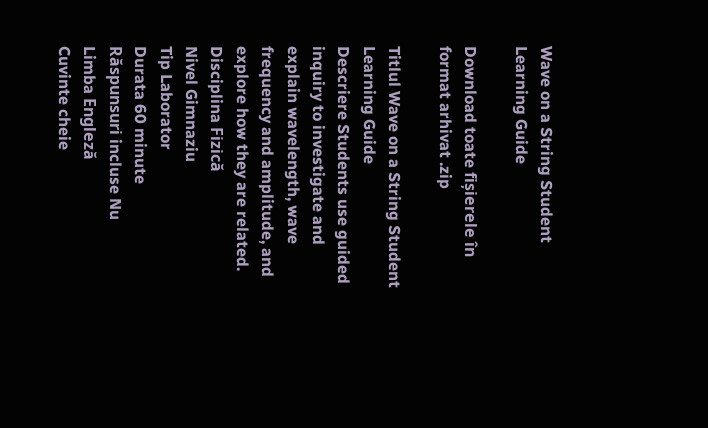Wave on a String Student Learning Guide

Download toate fișierele în format arhivat .zip

Titlul Wave on a String Student Learning Guide
Descriere Students use guided inquiry to investigate and explain wavelength, wave frequency and amplitude, and explore how they are related.
Disciplina Fizică
Nivel Gimnaziu
Tip Laborator
Durata 60 minute
Răspunsuri incluse Nu
Limba Engleză
Cuvinte cheie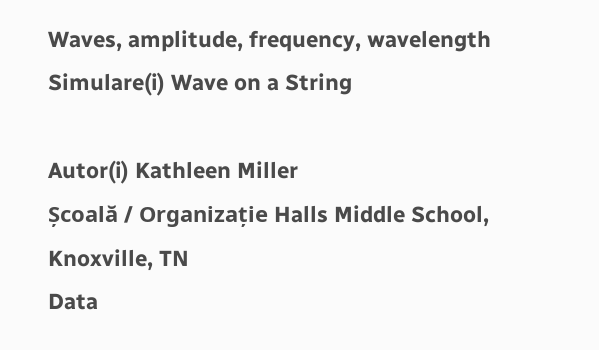Waves, amplitude, frequency, wavelength
Simulare(i) Wave on a String

Autor(i) Kathleen Miller
Școală / Organizație Halls Middle School, Knoxville, TN
Data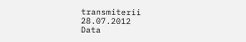transmiterii 28.07.2012
Data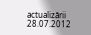actualizării 28.07.2012